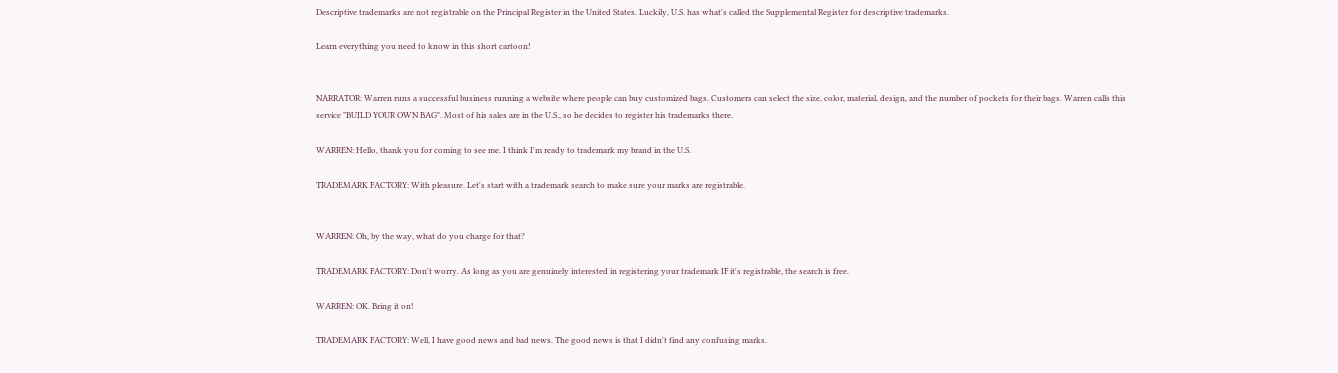Descriptive trademarks are not registrable on the Principal Register in the United States. Luckily, U.S. has what's called the Supplemental Register for descriptive trademarks.

Learn everything you need to know in this short cartoon!


NARRATOR: Warren runs a successful business running a website where people can buy customized bags. Customers can select the size, color, material, design, and the number of pockets for their bags. Warren calls this service "BUILD YOUR OWN BAG". Most of his sales are in the U.S., so he decides to register his trademarks there.

WARREN: Hello, thank you for coming to see me. I think I'm ready to trademark my brand in the U.S.

TRADEMARK FACTORY: With pleasure. Let's start with a trademark search to make sure your marks are registrable.


WARREN: Oh, by the way, what do you charge for that?

TRADEMARK FACTORY: Don't worry. As long as you are genuinely interested in registering your trademark IF it's registrable, the search is free.

WARREN: OK. Bring it on!

TRADEMARK FACTORY: Well, I have good news and bad news. The good news is that I didn't find any confusing marks.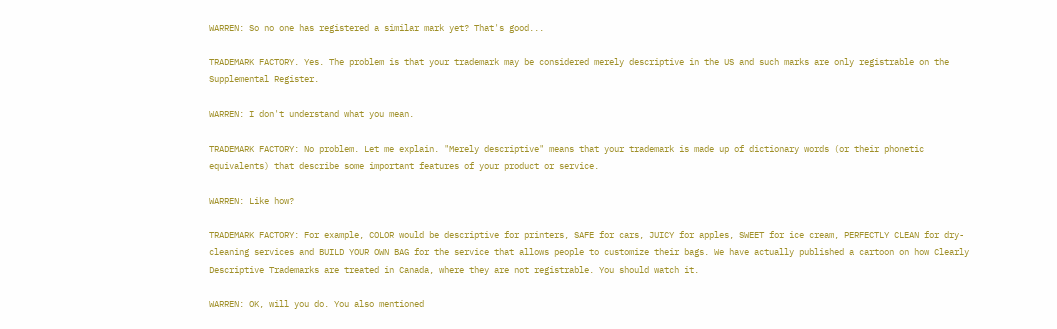WARREN: So no one has registered a similar mark yet? That's good...

TRADEMARK FACTORY. Yes. The problem is that your trademark may be considered merely descriptive in the US and such marks are only registrable on the Supplemental Register.

WARREN: I don't understand what you mean.

TRADEMARK FACTORY: No problem. Let me explain. "Merely descriptive" means that your trademark is made up of dictionary words (or their phonetic equivalents) that describe some important features of your product or service.

WARREN: Like how?

TRADEMARK FACTORY: For example, COLOR would be descriptive for printers, SAFE for cars, JUICY for apples, SWEET for ice cream, PERFECTLY CLEAN for dry-cleaning services and BUILD YOUR OWN BAG for the service that allows people to customize their bags. We have actually published a cartoon on how Clearly Descriptive Trademarks are treated in Canada, where they are not registrable. You should watch it.

WARREN: OK, will you do. You also mentioned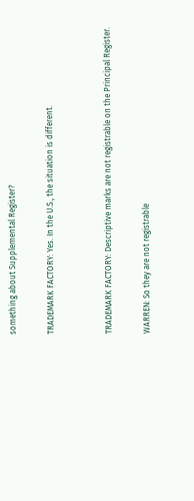something about Supplemental Register?

TRADEMARK FACTORY: Yes. In the U.S., the situation is different.


TRADEMARK FACTORY: Descriptive marks are not registrable on the Principal Register.

WARREN: So they are not registrable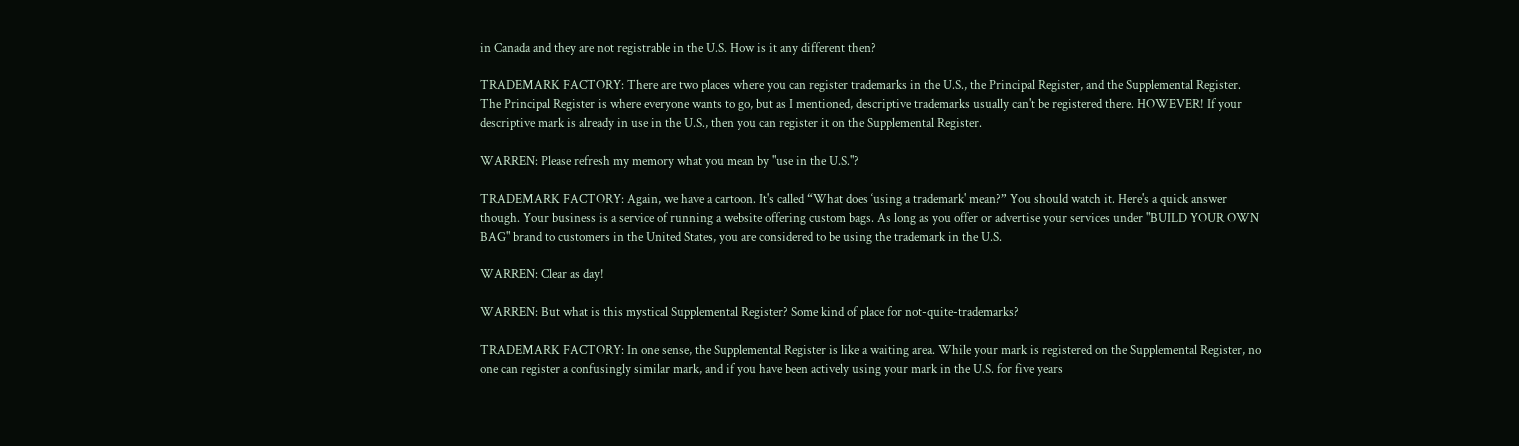in Canada and they are not registrable in the U.S. How is it any different then?

TRADEMARK FACTORY: There are two places where you can register trademarks in the U.S., the Principal Register, and the Supplemental Register. The Principal Register is where everyone wants to go, but as I mentioned, descriptive trademarks usually can't be registered there. HOWEVER! If your descriptive mark is already in use in the U.S., then you can register it on the Supplemental Register.

WARREN: Please refresh my memory what you mean by "use in the U.S."?

TRADEMARK FACTORY: Again, we have a cartoon. It's called “What does ‘using a trademark' mean?” You should watch it. Here's a quick answer though. Your business is a service of running a website offering custom bags. As long as you offer or advertise your services under "BUILD YOUR OWN BAG" brand to customers in the United States, you are considered to be using the trademark in the U.S.

WARREN: Clear as day!

WARREN: But what is this mystical Supplemental Register? Some kind of place for not-quite-trademarks?

TRADEMARK FACTORY: In one sense, the Supplemental Register is like a waiting area. While your mark is registered on the Supplemental Register, no one can register a confusingly similar mark, and if you have been actively using your mark in the U.S. for five years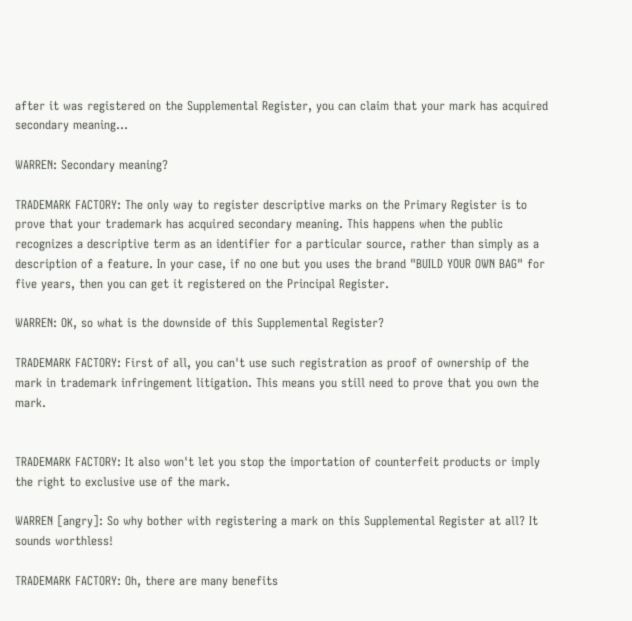after it was registered on the Supplemental Register, you can claim that your mark has acquired secondary meaning...

WARREN: Secondary meaning?

TRADEMARK FACTORY: The only way to register descriptive marks on the Primary Register is to prove that your trademark has acquired secondary meaning. This happens when the public recognizes a descriptive term as an identifier for a particular source, rather than simply as a description of a feature. In your case, if no one but you uses the brand "BUILD YOUR OWN BAG" for five years, then you can get it registered on the Principal Register.

WARREN: OK, so what is the downside of this Supplemental Register?

TRADEMARK FACTORY: First of all, you can't use such registration as proof of ownership of the mark in trademark infringement litigation. This means you still need to prove that you own the mark.


TRADEMARK FACTORY: It also won't let you stop the importation of counterfeit products or imply the right to exclusive use of the mark.

WARREN [angry]: So why bother with registering a mark on this Supplemental Register at all? It sounds worthless!

TRADEMARK FACTORY: Oh, there are many benefits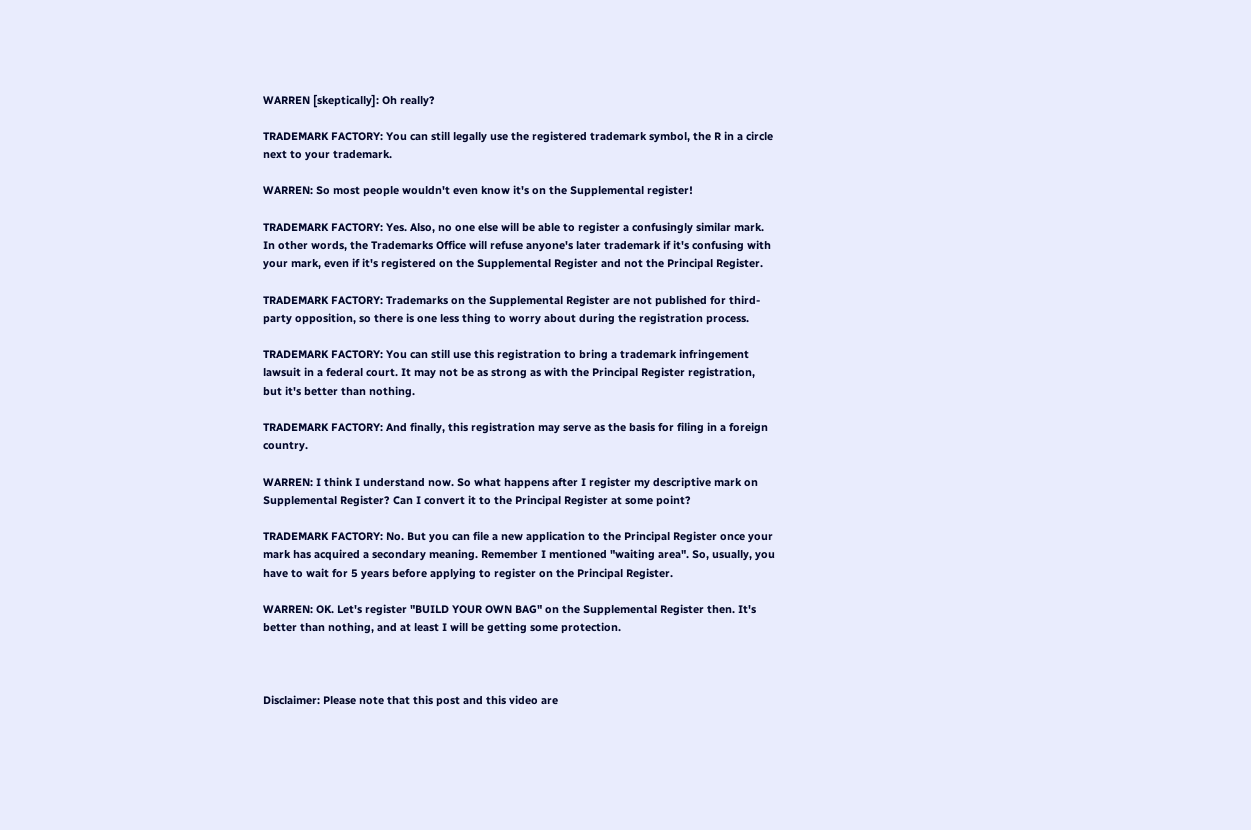WARREN [skeptically]: Oh really?

TRADEMARK FACTORY: You can still legally use the registered trademark symbol, the R in a circle next to your trademark.

WARREN: So most people wouldn't even know it's on the Supplemental register!

TRADEMARK FACTORY: Yes. Also, no one else will be able to register a confusingly similar mark. In other words, the Trademarks Office will refuse anyone's later trademark if it's confusing with your mark, even if it's registered on the Supplemental Register and not the Principal Register.

TRADEMARK FACTORY: Trademarks on the Supplemental Register are not published for third-party opposition, so there is one less thing to worry about during the registration process.

TRADEMARK FACTORY: You can still use this registration to bring a trademark infringement lawsuit in a federal court. It may not be as strong as with the Principal Register registration, but it's better than nothing.

TRADEMARK FACTORY: And finally, this registration may serve as the basis for filing in a foreign country.

WARREN: I think I understand now. So what happens after I register my descriptive mark on Supplemental Register? Can I convert it to the Principal Register at some point?

TRADEMARK FACTORY: No. But you can file a new application to the Principal Register once your mark has acquired a secondary meaning. Remember I mentioned "waiting area". So, usually, you have to wait for 5 years before applying to register on the Principal Register.

WARREN: OK. Let's register "BUILD YOUR OWN BAG" on the Supplemental Register then. It's better than nothing, and at least I will be getting some protection.



Disclaimer: Please note that this post and this video are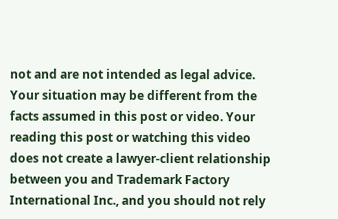not and are not intended as legal advice. Your situation may be different from the facts assumed in this post or video. Your reading this post or watching this video does not create a lawyer-client relationship between you and Trademark Factory International Inc., and you should not rely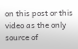on this post or this video as the only source of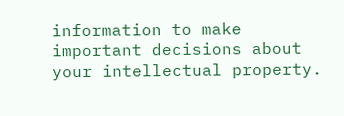information to make important decisions about your intellectual property.